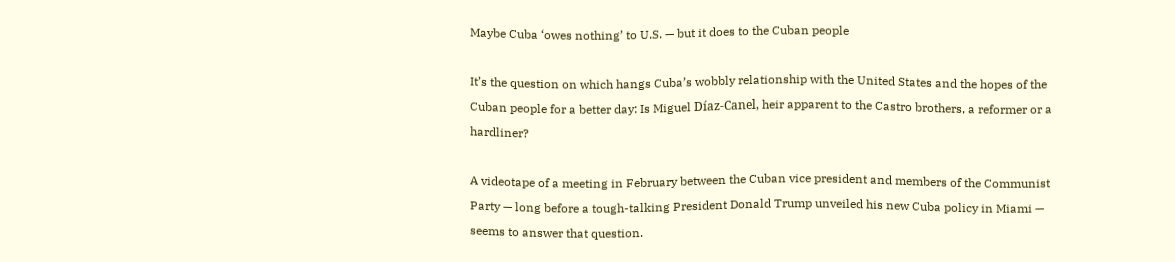Maybe Cuba ‘owes nothing’ to U.S. — but it does to the Cuban people

It’s the question on which hangs Cuba’s wobbly relationship with the United States and the hopes of the Cuban people for a better day: Is Miguel Díaz-Canel, heir apparent to the Castro brothers, a reformer or a hardliner?

A videotape of a meeting in February between the Cuban vice president and members of the Communist Party — long before a tough-talking President Donald Trump unveiled his new Cuba policy in Miami — seems to answer that question.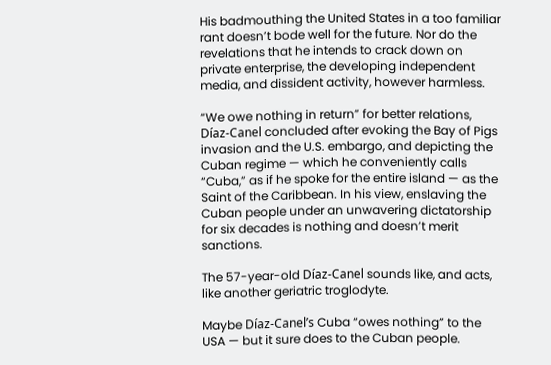His badmouthing the United States in a too familiar rant doesn’t bode well for the future. Nor do the revelations that he intends to crack down on private enterprise, the developing independent media, and dissident activity, however harmless.

“We owe nothing in return” for better relations, Díaz-Canel concluded after evoking the Bay of Pigs invasion and the U.S. embargo, and depicting the Cuban regime — which he conveniently calls “Cuba,” as if he spoke for the entire island — as the Saint of the Caribbean. In his view, enslaving the Cuban people under an unwavering dictatorship for six decades is nothing and doesn’t merit sanctions.

The 57-year-old Díaz-Canel sounds like, and acts, like another geriatric troglodyte.

Maybe Díaz-Canel’s Cuba “owes nothing” to the USA — but it sure does to the Cuban people.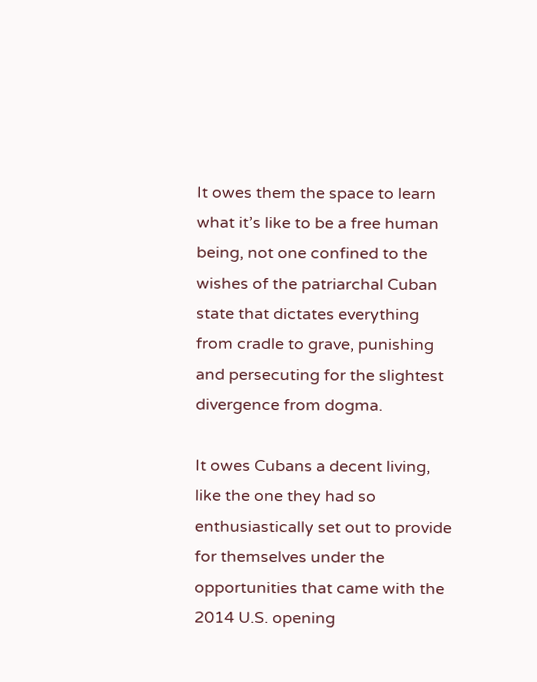It owes them the space to learn what it’s like to be a free human being, not one confined to the wishes of the patriarchal Cuban state that dictates everything from cradle to grave, punishing and persecuting for the slightest divergence from dogma.

It owes Cubans a decent living, like the one they had so enthusiastically set out to provide for themselves under the opportunities that came with the 2014 U.S. opening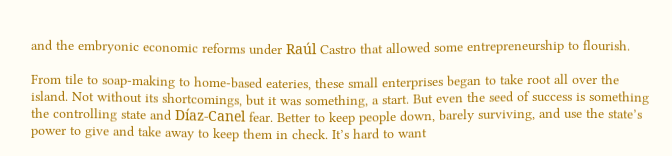and the embryonic economic reforms under Raúl Castro that allowed some entrepreneurship to flourish.

From tile to soap-making to home-based eateries, these small enterprises began to take root all over the island. Not without its shortcomings, but it was something, a start. But even the seed of success is something the controlling state and Díaz-Canel fear. Better to keep people down, barely surviving, and use the state’s power to give and take away to keep them in check. It’s hard to want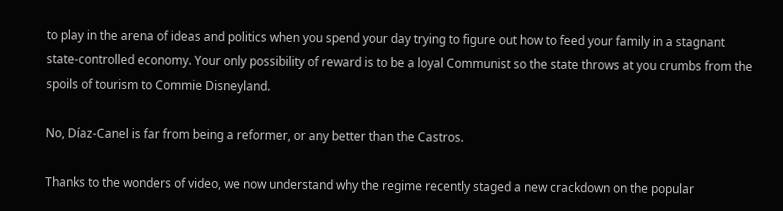to play in the arena of ideas and politics when you spend your day trying to figure out how to feed your family in a stagnant state-controlled economy. Your only possibility of reward is to be a loyal Communist so the state throws at you crumbs from the spoils of tourism to Commie Disneyland.

No, Díaz-Canel is far from being a reformer, or any better than the Castros.

Thanks to the wonders of video, we now understand why the regime recently staged a new crackdown on the popular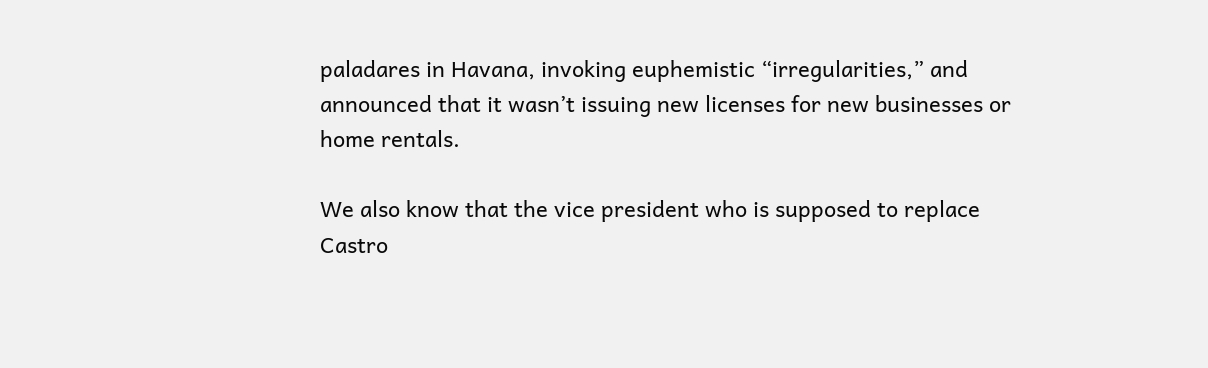paladares in Havana, invoking euphemistic “irregularities,” and announced that it wasn’t issuing new licenses for new businesses or home rentals.

We also know that the vice president who is supposed to replace Castro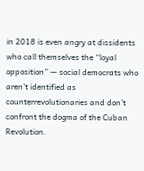in 2018 is even angry at dissidents who call themselves the “loyal opposition” — social democrats who aren’t identified as counterrevolutionaries and don’t confront the dogma of the Cuban Revolution.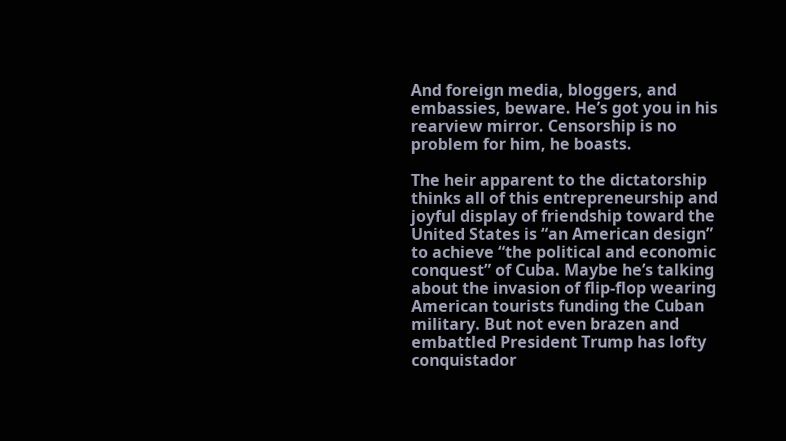And foreign media, bloggers, and embassies, beware. He’s got you in his rearview mirror. Censorship is no problem for him, he boasts.

The heir apparent to the dictatorship thinks all of this entrepreneurship and joyful display of friendship toward the United States is “an American design” to achieve “the political and economic conquest” of Cuba. Maybe he’s talking about the invasion of flip-flop wearing American tourists funding the Cuban military. But not even brazen and embattled President Trump has lofty conquistador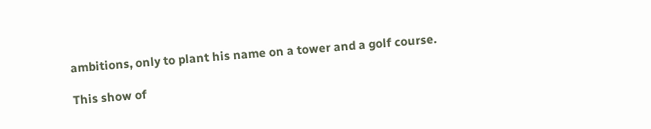ambitions, only to plant his name on a tower and a golf course.

This show of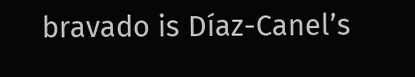bravado is Díaz-Canel’s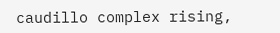caudillo complex rising,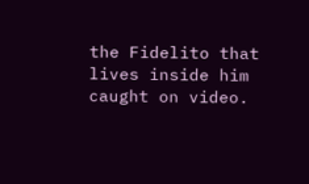the Fidelito that lives inside him caught on video.